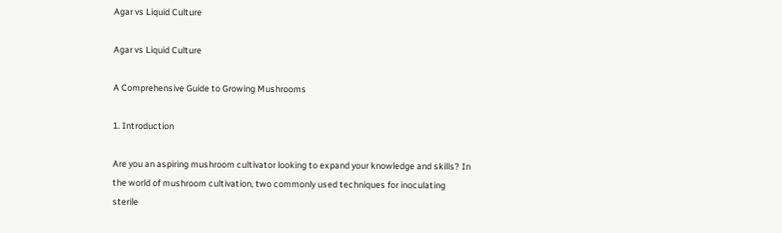Agar vs Liquid Culture

Agar vs Liquid Culture

A Comprehensive Guide to Growing Mushrooms

1. Introduction

Are you an aspiring mushroom cultivator looking to expand your knowledge and skills? In the world of mushroom cultivation, two commonly used techniques for inoculating sterile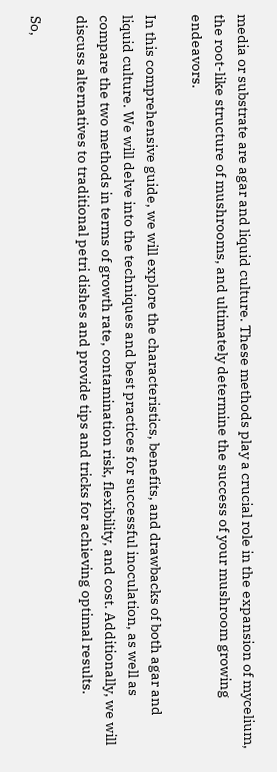media or substrate are agar and liquid culture. These methods play a crucial role in the expansion of mycelium, the root-like structure of mushrooms, and ultimately determine the success of your mushroom growing endeavors.

In this comprehensive guide, we will explore the characteristics, benefits, and drawbacks of both agar and liquid culture. We will delve into the techniques and best practices for successful inoculation, as well as compare the two methods in terms of growth rate, contamination risk, flexibility, and cost. Additionally, we will discuss alternatives to traditional petri dishes and provide tips and tricks for achieving optimal results.

So,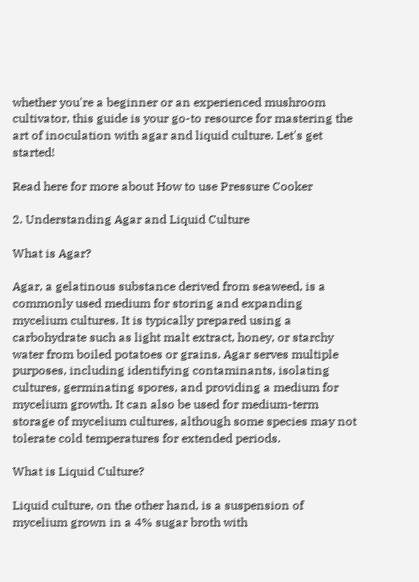whether you're a beginner or an experienced mushroom cultivator, this guide is your go-to resource for mastering the art of inoculation with agar and liquid culture. Let's get started!

Read here for more about How to use Pressure Cooker

2. Understanding Agar and Liquid Culture

What is Agar?

Agar, a gelatinous substance derived from seaweed, is a commonly used medium for storing and expanding mycelium cultures. It is typically prepared using a carbohydrate such as light malt extract, honey, or starchy water from boiled potatoes or grains. Agar serves multiple purposes, including identifying contaminants, isolating cultures, germinating spores, and providing a medium for mycelium growth. It can also be used for medium-term storage of mycelium cultures, although some species may not tolerate cold temperatures for extended periods.

What is Liquid Culture?

Liquid culture, on the other hand, is a suspension of mycelium grown in a 4% sugar broth with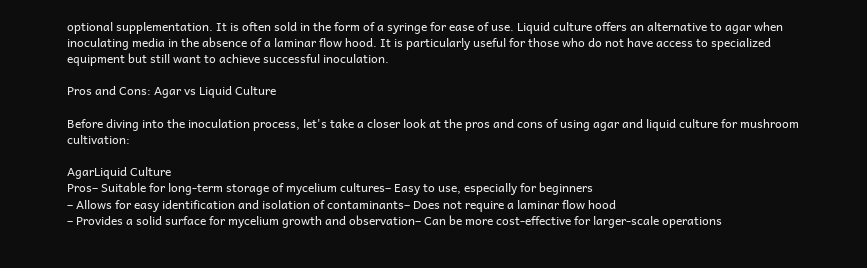optional supplementation. It is often sold in the form of a syringe for ease of use. Liquid culture offers an alternative to agar when inoculating media in the absence of a laminar flow hood. It is particularly useful for those who do not have access to specialized equipment but still want to achieve successful inoculation.

Pros and Cons: Agar vs Liquid Culture

Before diving into the inoculation process, let's take a closer look at the pros and cons of using agar and liquid culture for mushroom cultivation:

AgarLiquid Culture
Pros– Suitable for long-term storage of mycelium cultures– Easy to use, especially for beginners
– Allows for easy identification and isolation of contaminants– Does not require a laminar flow hood
– Provides a solid surface for mycelium growth and observation– Can be more cost-effective for larger-scale operations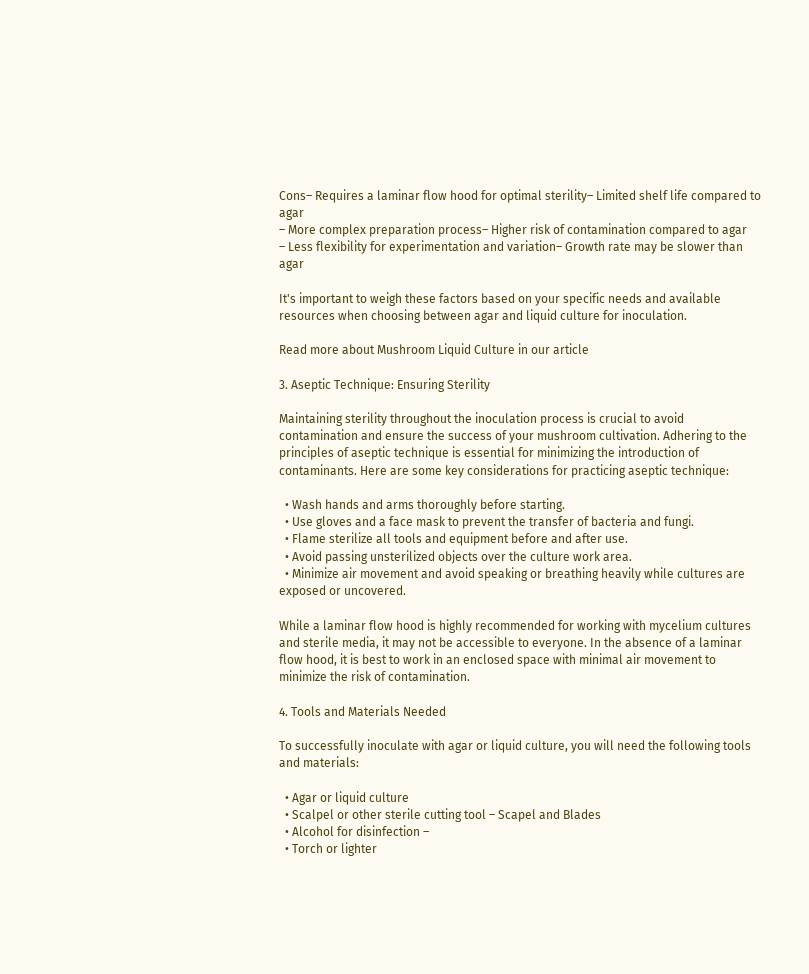Cons– Requires a laminar flow hood for optimal sterility– Limited shelf life compared to agar
– More complex preparation process– Higher risk of contamination compared to agar
– Less flexibility for experimentation and variation– Growth rate may be slower than agar

It's important to weigh these factors based on your specific needs and available resources when choosing between agar and liquid culture for inoculation.

Read more about Mushroom Liquid Culture in our article

3. Aseptic Technique: Ensuring Sterility

Maintaining sterility throughout the inoculation process is crucial to avoid contamination and ensure the success of your mushroom cultivation. Adhering to the principles of aseptic technique is essential for minimizing the introduction of contaminants. Here are some key considerations for practicing aseptic technique:

  • Wash hands and arms thoroughly before starting.
  • Use gloves and a face mask to prevent the transfer of bacteria and fungi.
  • Flame sterilize all tools and equipment before and after use.
  • Avoid passing unsterilized objects over the culture work area.
  • Minimize air movement and avoid speaking or breathing heavily while cultures are exposed or uncovered.

While a laminar flow hood is highly recommended for working with mycelium cultures and sterile media, it may not be accessible to everyone. In the absence of a laminar flow hood, it is best to work in an enclosed space with minimal air movement to minimize the risk of contamination.

4. Tools and Materials Needed

To successfully inoculate with agar or liquid culture, you will need the following tools and materials:

  • Agar or liquid culture
  • Scalpel or other sterile cutting tool – Scapel and Blades
  • Alcohol for disinfection –
  • Torch or lighter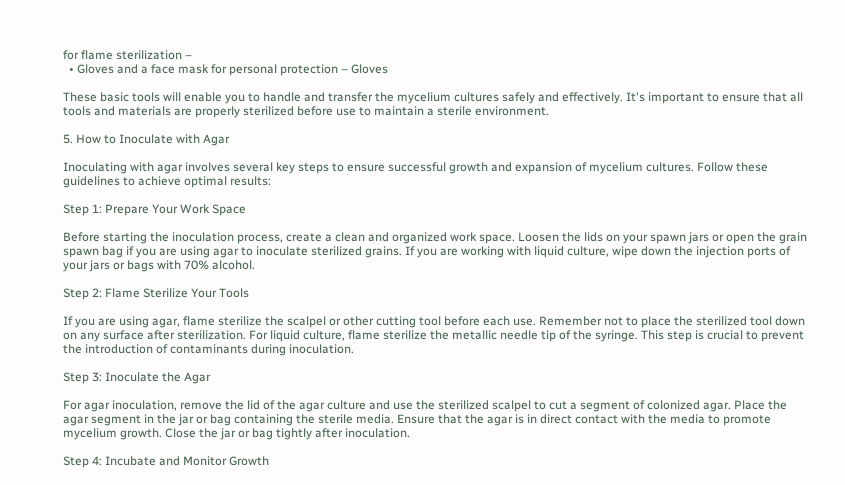for flame sterilization –
  • Gloves and a face mask for personal protection – Gloves

These basic tools will enable you to handle and transfer the mycelium cultures safely and effectively. It's important to ensure that all tools and materials are properly sterilized before use to maintain a sterile environment.

5. How to Inoculate with Agar

Inoculating with agar involves several key steps to ensure successful growth and expansion of mycelium cultures. Follow these guidelines to achieve optimal results:

Step 1: Prepare Your Work Space

Before starting the inoculation process, create a clean and organized work space. Loosen the lids on your spawn jars or open the grain spawn bag if you are using agar to inoculate sterilized grains. If you are working with liquid culture, wipe down the injection ports of your jars or bags with 70% alcohol.

Step 2: Flame Sterilize Your Tools

If you are using agar, flame sterilize the scalpel or other cutting tool before each use. Remember not to place the sterilized tool down on any surface after sterilization. For liquid culture, flame sterilize the metallic needle tip of the syringe. This step is crucial to prevent the introduction of contaminants during inoculation.

Step 3: Inoculate the Agar

For agar inoculation, remove the lid of the agar culture and use the sterilized scalpel to cut a segment of colonized agar. Place the agar segment in the jar or bag containing the sterile media. Ensure that the agar is in direct contact with the media to promote mycelium growth. Close the jar or bag tightly after inoculation.

Step 4: Incubate and Monitor Growth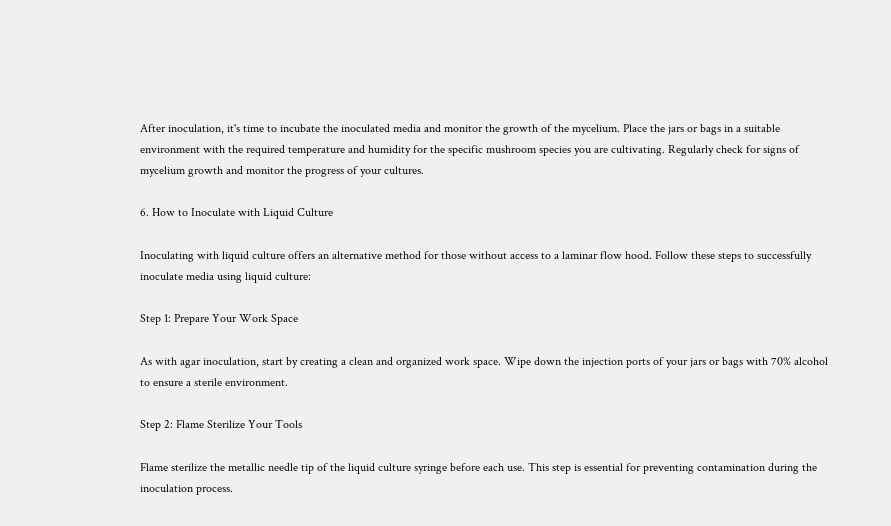After inoculation, it's time to incubate the inoculated media and monitor the growth of the mycelium. Place the jars or bags in a suitable environment with the required temperature and humidity for the specific mushroom species you are cultivating. Regularly check for signs of mycelium growth and monitor the progress of your cultures.

6. How to Inoculate with Liquid Culture

Inoculating with liquid culture offers an alternative method for those without access to a laminar flow hood. Follow these steps to successfully inoculate media using liquid culture:

Step 1: Prepare Your Work Space

As with agar inoculation, start by creating a clean and organized work space. Wipe down the injection ports of your jars or bags with 70% alcohol to ensure a sterile environment.

Step 2: Flame Sterilize Your Tools

Flame sterilize the metallic needle tip of the liquid culture syringe before each use. This step is essential for preventing contamination during the inoculation process.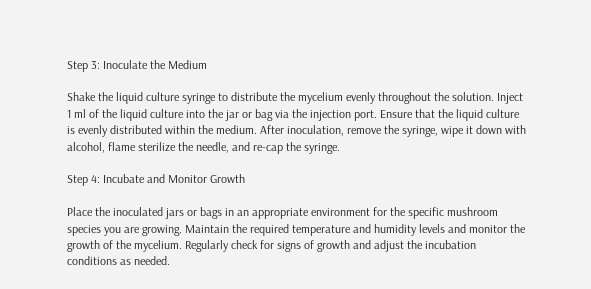Step 3: Inoculate the Medium

Shake the liquid culture syringe to distribute the mycelium evenly throughout the solution. Inject 1 ml of the liquid culture into the jar or bag via the injection port. Ensure that the liquid culture is evenly distributed within the medium. After inoculation, remove the syringe, wipe it down with alcohol, flame sterilize the needle, and re-cap the syringe.

Step 4: Incubate and Monitor Growth

Place the inoculated jars or bags in an appropriate environment for the specific mushroom species you are growing. Maintain the required temperature and humidity levels and monitor the growth of the mycelium. Regularly check for signs of growth and adjust the incubation conditions as needed.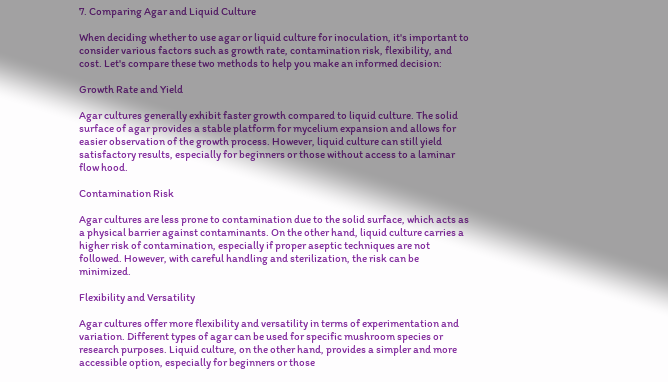7. Comparing Agar and Liquid Culture

When deciding whether to use agar or liquid culture for inoculation, it's important to consider various factors such as growth rate, contamination risk, flexibility, and cost. Let's compare these two methods to help you make an informed decision:

Growth Rate and Yield

Agar cultures generally exhibit faster growth compared to liquid culture. The solid surface of agar provides a stable platform for mycelium expansion and allows for easier observation of the growth process. However, liquid culture can still yield satisfactory results, especially for beginners or those without access to a laminar flow hood.

Contamination Risk

Agar cultures are less prone to contamination due to the solid surface, which acts as a physical barrier against contaminants. On the other hand, liquid culture carries a higher risk of contamination, especially if proper aseptic techniques are not followed. However, with careful handling and sterilization, the risk can be minimized.

Flexibility and Versatility

Agar cultures offer more flexibility and versatility in terms of experimentation and variation. Different types of agar can be used for specific mushroom species or research purposes. Liquid culture, on the other hand, provides a simpler and more accessible option, especially for beginners or those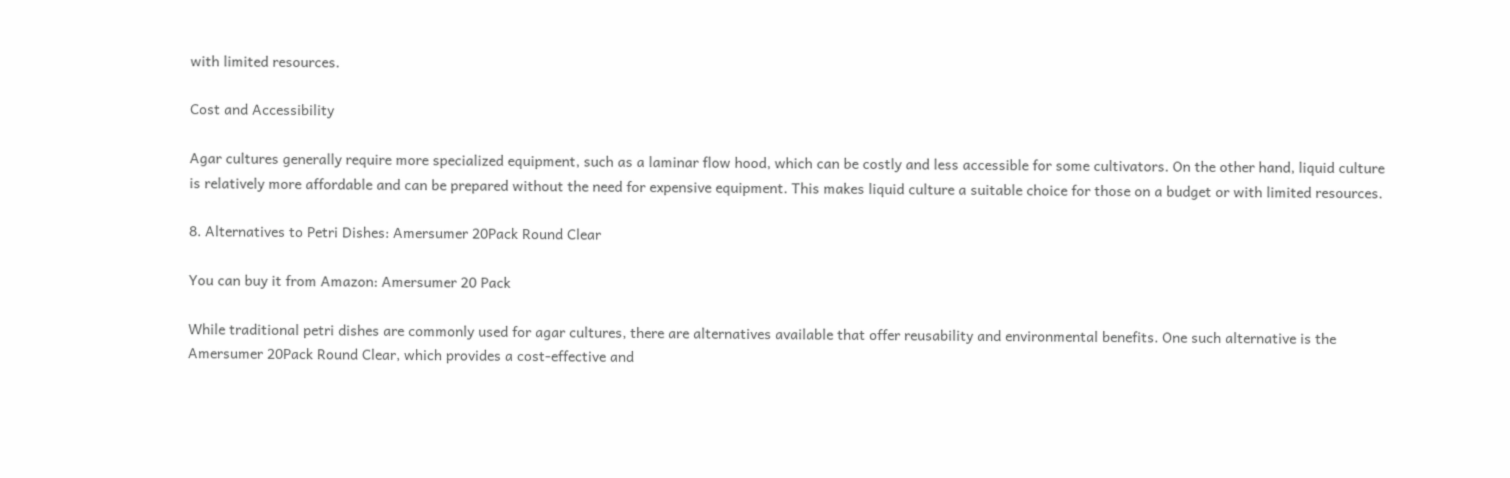with limited resources.

Cost and Accessibility

Agar cultures generally require more specialized equipment, such as a laminar flow hood, which can be costly and less accessible for some cultivators. On the other hand, liquid culture is relatively more affordable and can be prepared without the need for expensive equipment. This makes liquid culture a suitable choice for those on a budget or with limited resources.

8. Alternatives to Petri Dishes: Amersumer 20Pack Round Clear

You can buy it from Amazon: Amersumer 20 Pack

While traditional petri dishes are commonly used for agar cultures, there are alternatives available that offer reusability and environmental benefits. One such alternative is the Amersumer 20Pack Round Clear, which provides a cost-effective and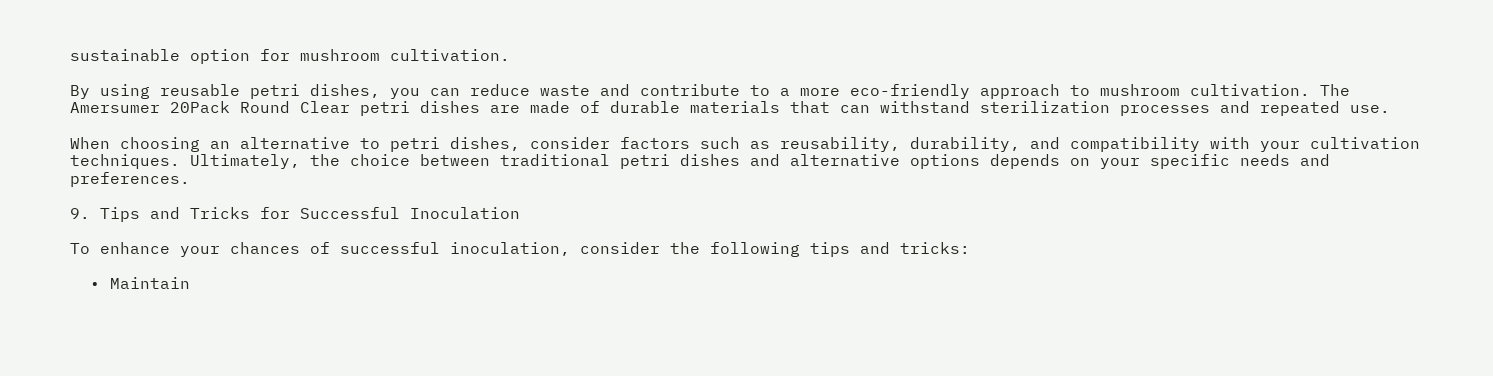sustainable option for mushroom cultivation.

By using reusable petri dishes, you can reduce waste and contribute to a more eco-friendly approach to mushroom cultivation. The Amersumer 20Pack Round Clear petri dishes are made of durable materials that can withstand sterilization processes and repeated use.

When choosing an alternative to petri dishes, consider factors such as reusability, durability, and compatibility with your cultivation techniques. Ultimately, the choice between traditional petri dishes and alternative options depends on your specific needs and preferences.

9. Tips and Tricks for Successful Inoculation

To enhance your chances of successful inoculation, consider the following tips and tricks:

  • Maintain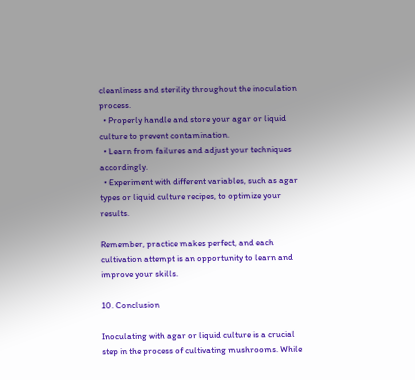cleanliness and sterility throughout the inoculation process.
  • Properly handle and store your agar or liquid culture to prevent contamination.
  • Learn from failures and adjust your techniques accordingly.
  • Experiment with different variables, such as agar types or liquid culture recipes, to optimize your results.

Remember, practice makes perfect, and each cultivation attempt is an opportunity to learn and improve your skills.

10. Conclusion

Inoculating with agar or liquid culture is a crucial step in the process of cultivating mushrooms. While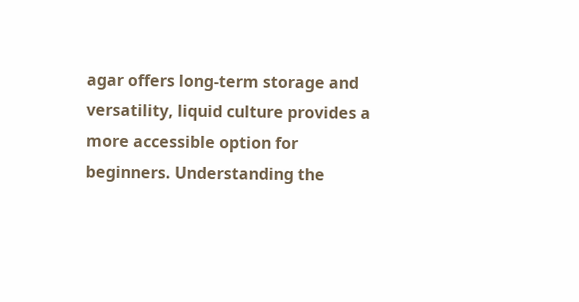agar offers long-term storage and versatility, liquid culture provides a more accessible option for beginners. Understanding the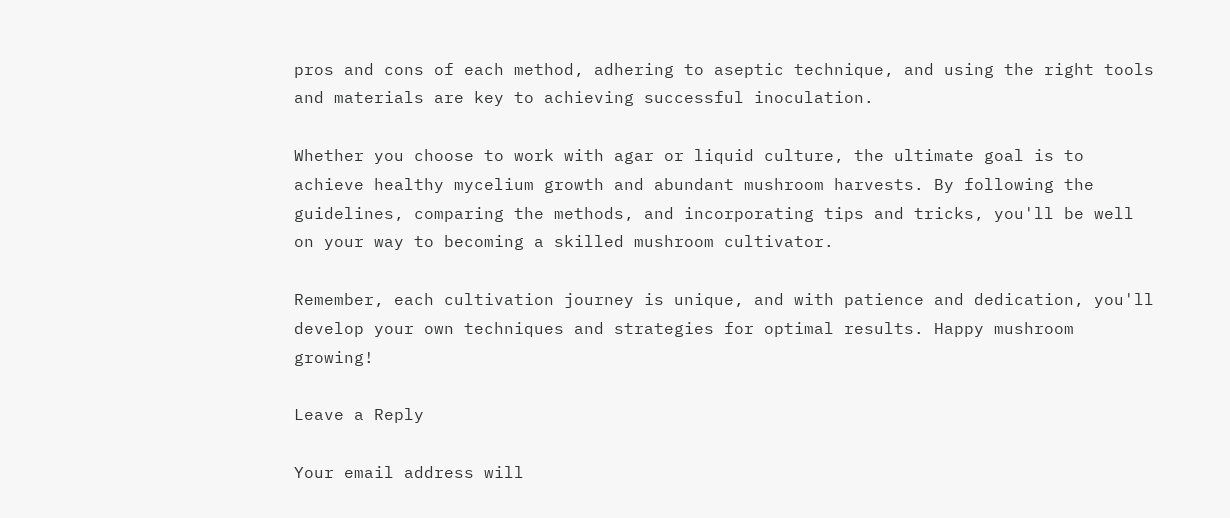pros and cons of each method, adhering to aseptic technique, and using the right tools and materials are key to achieving successful inoculation.

Whether you choose to work with agar or liquid culture, the ultimate goal is to achieve healthy mycelium growth and abundant mushroom harvests. By following the guidelines, comparing the methods, and incorporating tips and tricks, you'll be well on your way to becoming a skilled mushroom cultivator.

Remember, each cultivation journey is unique, and with patience and dedication, you'll develop your own techniques and strategies for optimal results. Happy mushroom growing!

Leave a Reply

Your email address will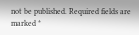not be published. Required fields are marked *